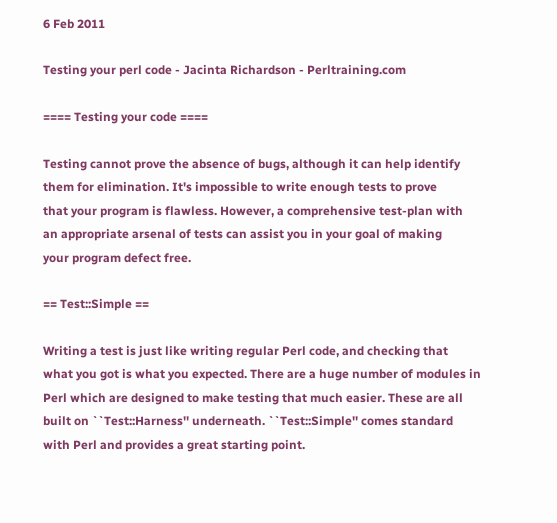6 Feb 2011

Testing your perl code - Jacinta Richardson - Perltraining.com

==== Testing your code ====

Testing cannot prove the absence of bugs, although it can help identify
them for elimination. It's impossible to write enough tests to prove
that your program is flawless. However, a comprehensive test-plan with
an appropriate arsenal of tests can assist you in your goal of making
your program defect free.

== Test::Simple ==

Writing a test is just like writing regular Perl code, and checking that
what you got is what you expected. There are a huge number of modules in
Perl which are designed to make testing that much easier. These are all
built on ``Test::Harness'' underneath. ``Test::Simple'' comes standard
with Perl and provides a great starting point.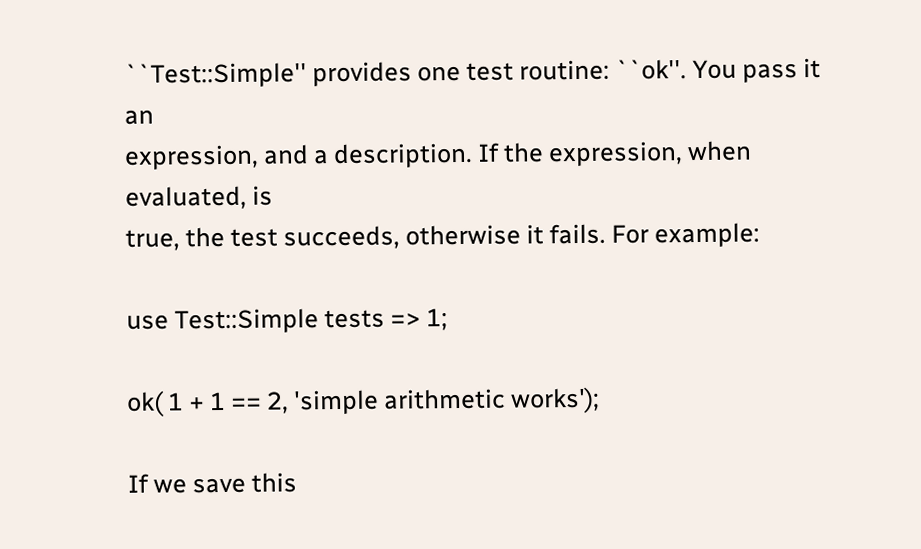``Test::Simple'' provides one test routine: ``ok''. You pass it an
expression, and a description. If the expression, when evaluated, is
true, the test succeeds, otherwise it fails. For example:

use Test::Simple tests => 1;

ok( 1 + 1 == 2, 'simple arithmetic works');

If we save this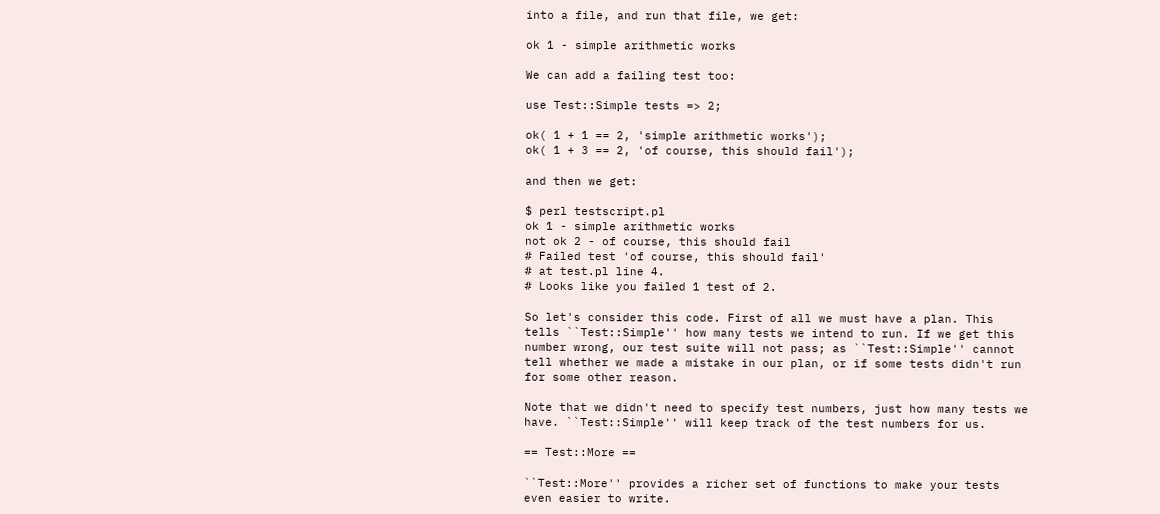into a file, and run that file, we get:

ok 1 - simple arithmetic works

We can add a failing test too:

use Test::Simple tests => 2;

ok( 1 + 1 == 2, 'simple arithmetic works');
ok( 1 + 3 == 2, 'of course, this should fail');

and then we get:

$ perl testscript.pl
ok 1 - simple arithmetic works
not ok 2 - of course, this should fail
# Failed test 'of course, this should fail'
# at test.pl line 4.
# Looks like you failed 1 test of 2.

So let's consider this code. First of all we must have a plan. This
tells ``Test::Simple'' how many tests we intend to run. If we get this
number wrong, our test suite will not pass; as ``Test::Simple'' cannot
tell whether we made a mistake in our plan, or if some tests didn't run
for some other reason.

Note that we didn't need to specify test numbers, just how many tests we
have. ``Test::Simple'' will keep track of the test numbers for us.

== Test::More ==

``Test::More'' provides a richer set of functions to make your tests
even easier to write.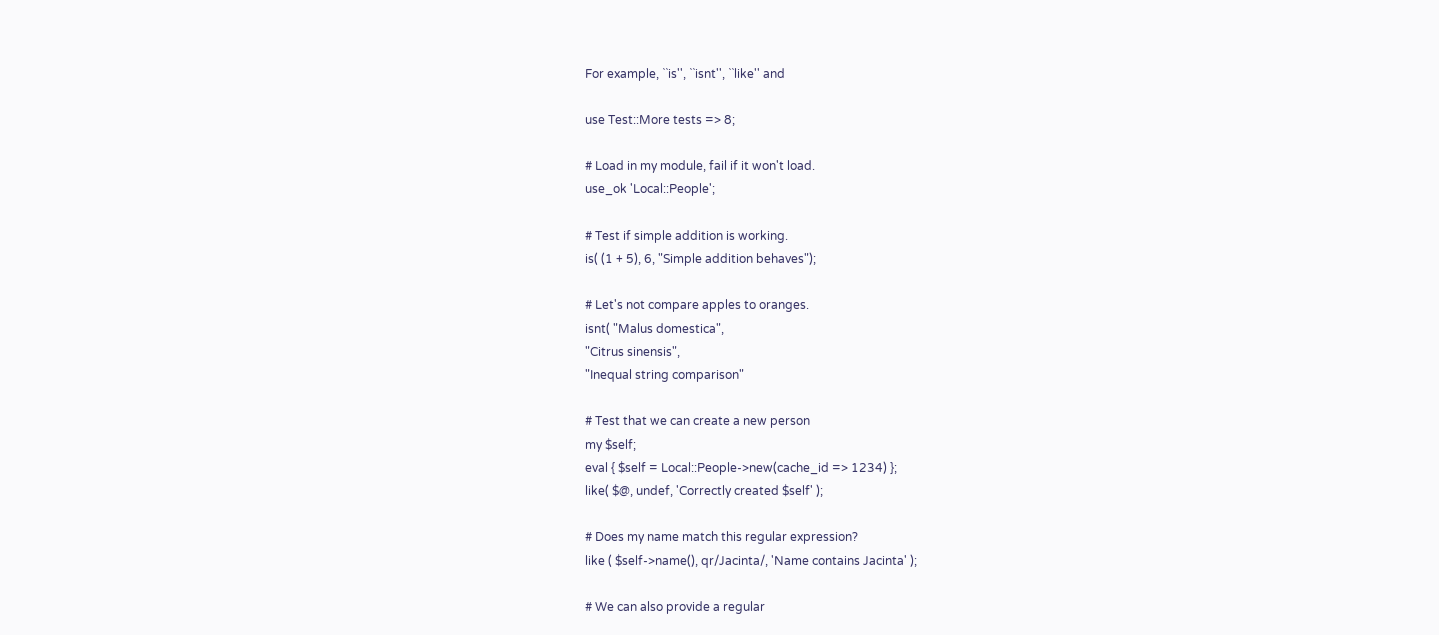For example, ``is'', ``isnt'', ``like'' and

use Test::More tests => 8;

# Load in my module, fail if it won't load.
use_ok 'Local::People';

# Test if simple addition is working.
is( (1 + 5), 6, "Simple addition behaves");

# Let's not compare apples to oranges.
isnt( "Malus domestica",
"Citrus sinensis",
"Inequal string comparison"

# Test that we can create a new person
my $self;
eval { $self = Local::People->new(cache_id => 1234) };
like( $@, undef, 'Correctly created $self' );

# Does my name match this regular expression?
like ( $self->name(), qr/Jacinta/, 'Name contains Jacinta' );

# We can also provide a regular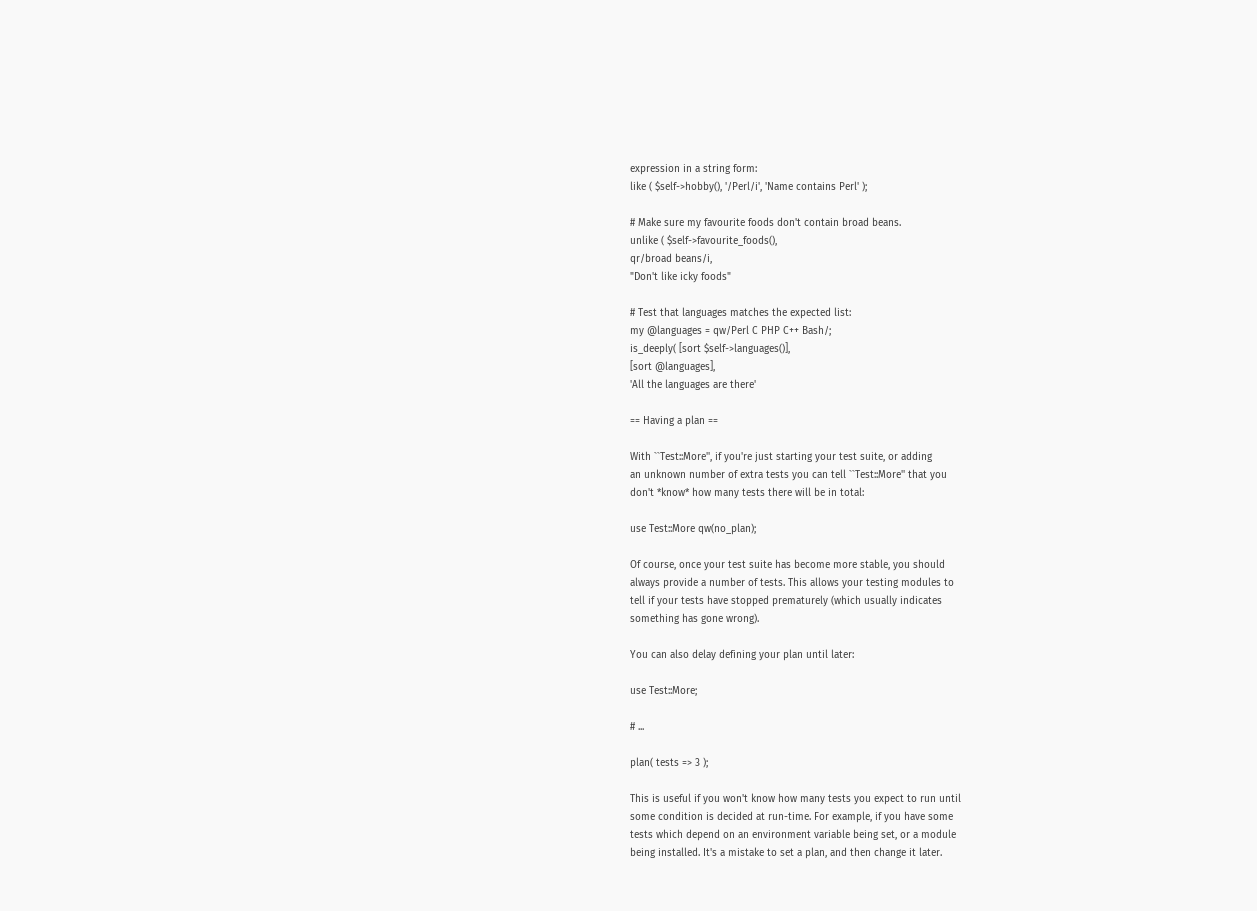expression in a string form:
like ( $self->hobby(), '/Perl/i', 'Name contains Perl' );

# Make sure my favourite foods don't contain broad beans.
unlike ( $self->favourite_foods(),
qr/broad beans/i,
"Don't like icky foods"

# Test that languages matches the expected list:
my @languages = qw/Perl C PHP C++ Bash/;
is_deeply( [sort $self->languages()],
[sort @languages],
'All the languages are there'

== Having a plan ==

With ``Test::More'', if you're just starting your test suite, or adding
an unknown number of extra tests you can tell ``Test::More'' that you
don't *know* how many tests there will be in total:

use Test::More qw(no_plan);

Of course, once your test suite has become more stable, you should
always provide a number of tests. This allows your testing modules to
tell if your tests have stopped prematurely (which usually indicates
something has gone wrong).

You can also delay defining your plan until later:

use Test::More;

# ...

plan( tests => 3 );

This is useful if you won't know how many tests you expect to run until
some condition is decided at run-time. For example, if you have some
tests which depend on an environment variable being set, or a module
being installed. It's a mistake to set a plan, and then change it later.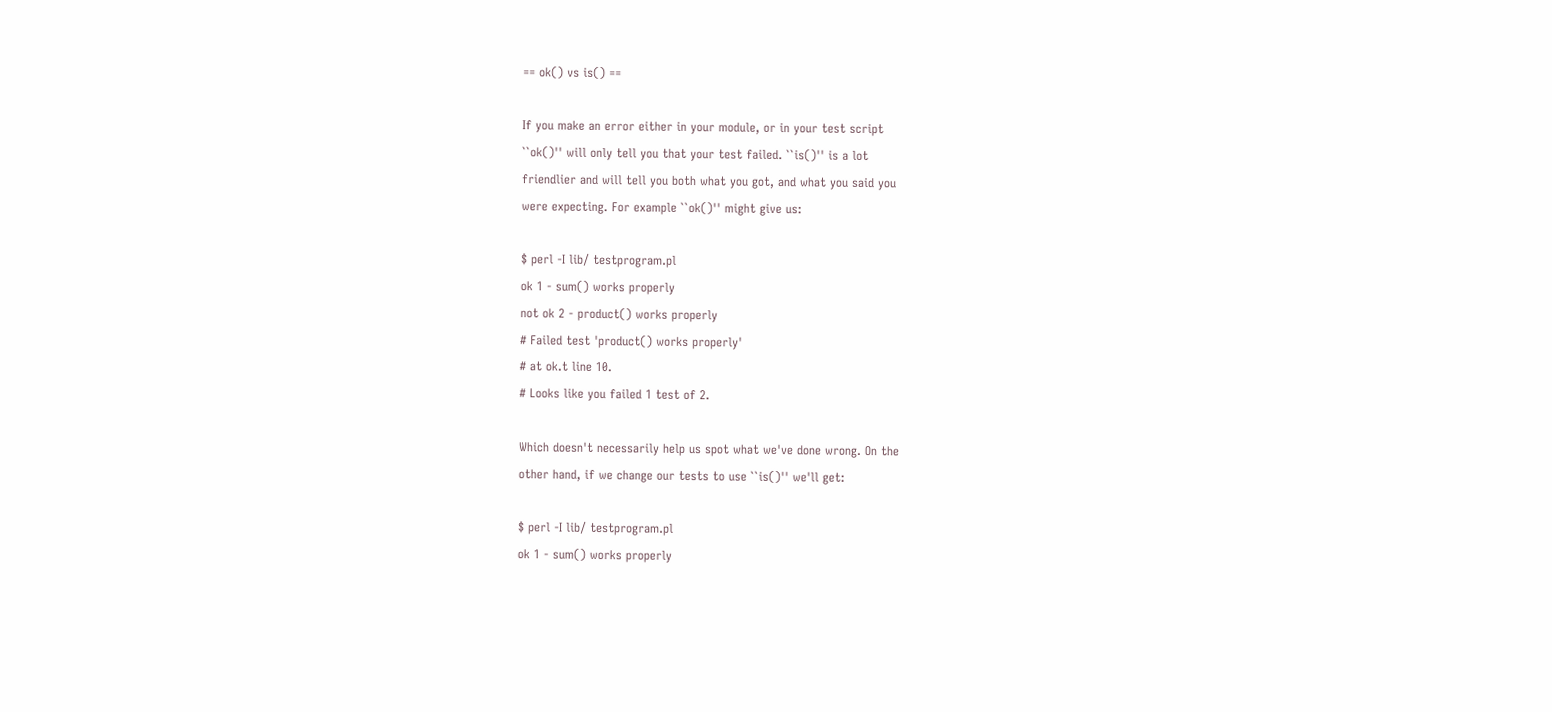== ok() vs is() ==

If you make an error either in your module, or in your test script
``ok()'' will only tell you that your test failed. ``is()'' is a lot
friendlier and will tell you both what you got, and what you said you
were expecting. For example ``ok()'' might give us:

$ perl -I lib/ testprogram.pl
ok 1 - sum() works properly
not ok 2 - product() works properly
# Failed test 'product() works properly'
# at ok.t line 10.
# Looks like you failed 1 test of 2.

Which doesn't necessarily help us spot what we've done wrong. On the
other hand, if we change our tests to use ``is()'' we'll get:

$ perl -I lib/ testprogram.pl
ok 1 - sum() works properly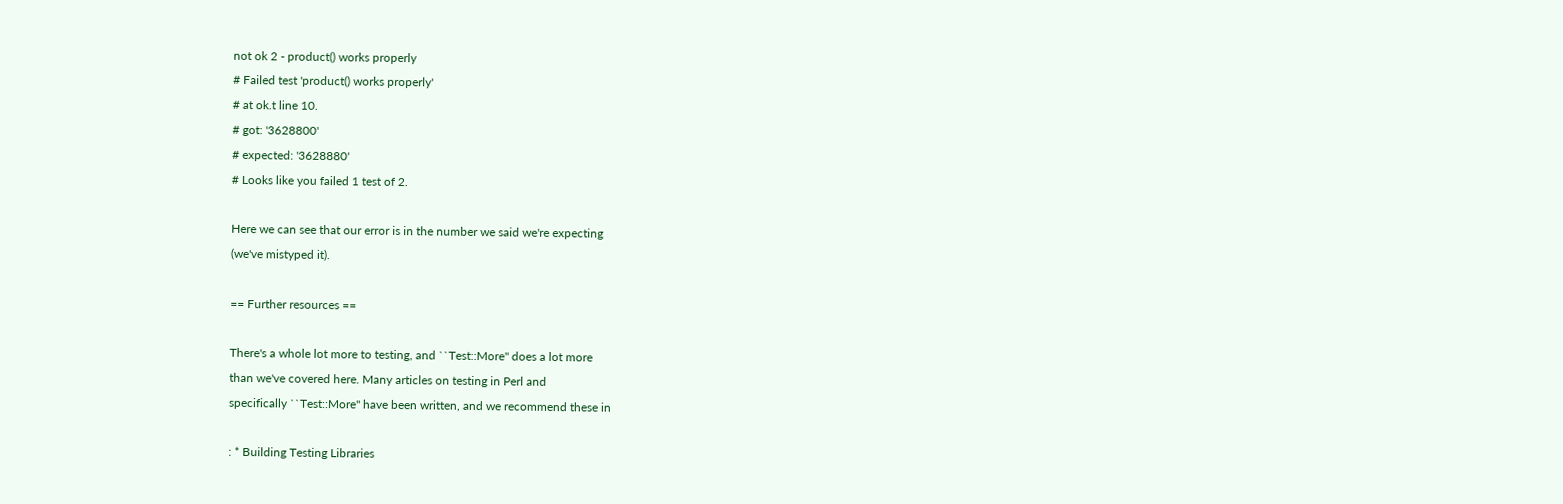not ok 2 - product() works properly
# Failed test 'product() works properly'
# at ok.t line 10.
# got: '3628800'
# expected: '3628880'
# Looks like you failed 1 test of 2.

Here we can see that our error is in the number we said we're expecting
(we've mistyped it).

== Further resources ==

There's a whole lot more to testing, and ``Test::More'' does a lot more
than we've covered here. Many articles on testing in Perl and
specifically ``Test::More'' have been written, and we recommend these in

: * Building Testing Libraries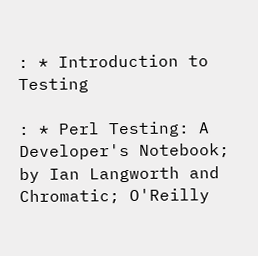: * Introduction to Testing

: * Perl Testing: A Developer's Notebook; by Ian Langworth and
Chromatic; O'Reilly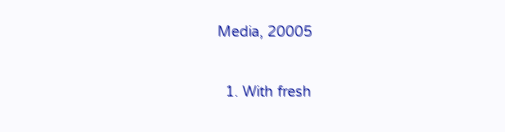Media, 20005


  1. With fresh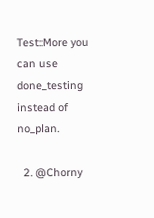Test::More you can use done_testing instead of no_plan.

  2. @Chorny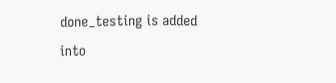done_testing is added into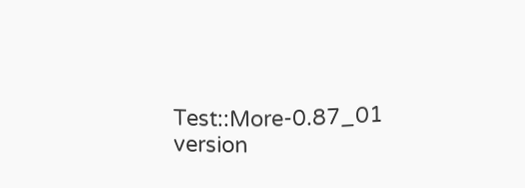Test::More-0.87_01 version